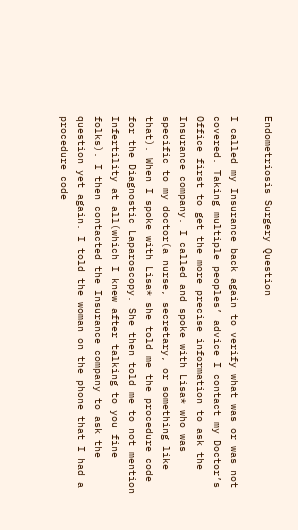Endometriosis Surgery Question

I called my Insurance back again to verify what was or was not covered. Taking multiple peoples’ advice I contact my Doctor’s Office first to get the more precise information to ask the Insurance company. I called and spoke with Lisa* who was specific to my doctor(a nurse, secretary, or something like that). When I spoke with Lisa* she told me the procedure code for the Diagnostic Laparoscopy. She then told me to not mention Infertility at all(which I knew after talking to you fine folks). I then contacted the Insurance company to ask the question yet again. I told the woman on the phone that I had a procedure code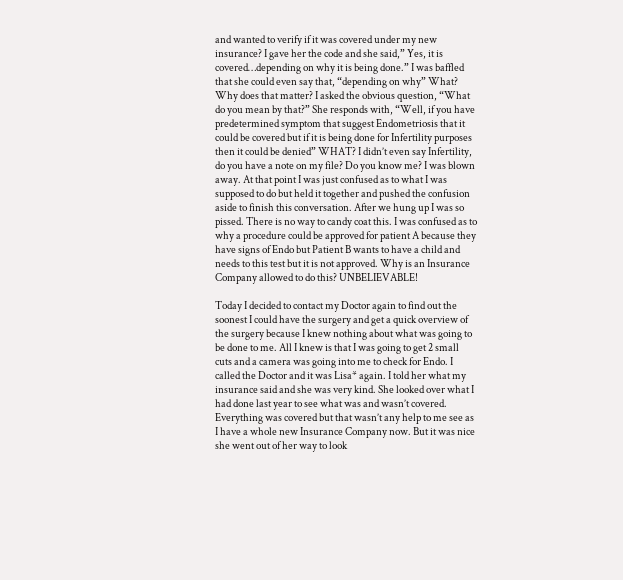and wanted to verify if it was covered under my new insurance? I gave her the code and she said,” Yes, it is covered…depending on why it is being done.” I was baffled that she could even say that, “depending on why” What? Why does that matter? I asked the obvious question, “What do you mean by that?” She responds with, “Well, if you have predetermined symptom that suggest Endometriosis that it could be covered but if it is being done for Infertility purposes then it could be denied” WHAT? I didn’t even say Infertility, do you have a note on my file? Do you know me? I was blown away. At that point I was just confused as to what I was supposed to do but held it together and pushed the confusion aside to finish this conversation. After we hung up I was so pissed. There is no way to candy coat this. I was confused as to why a procedure could be approved for patient A because they have signs of Endo but Patient B wants to have a child and needs to this test but it is not approved. Why is an Insurance Company allowed to do this? UNBELIEVABLE!

Today I decided to contact my Doctor again to find out the soonest I could have the surgery and get a quick overview of the surgery because I knew nothing about what was going to be done to me. All I knew is that I was going to get 2 small cuts and a camera was going into me to check for Endo. I called the Doctor and it was Lisa* again. I told her what my insurance said and she was very kind. She looked over what I had done last year to see what was and wasn’t covered. Everything was covered but that wasn’t any help to me see as I have a whole new Insurance Company now. But it was nice she went out of her way to look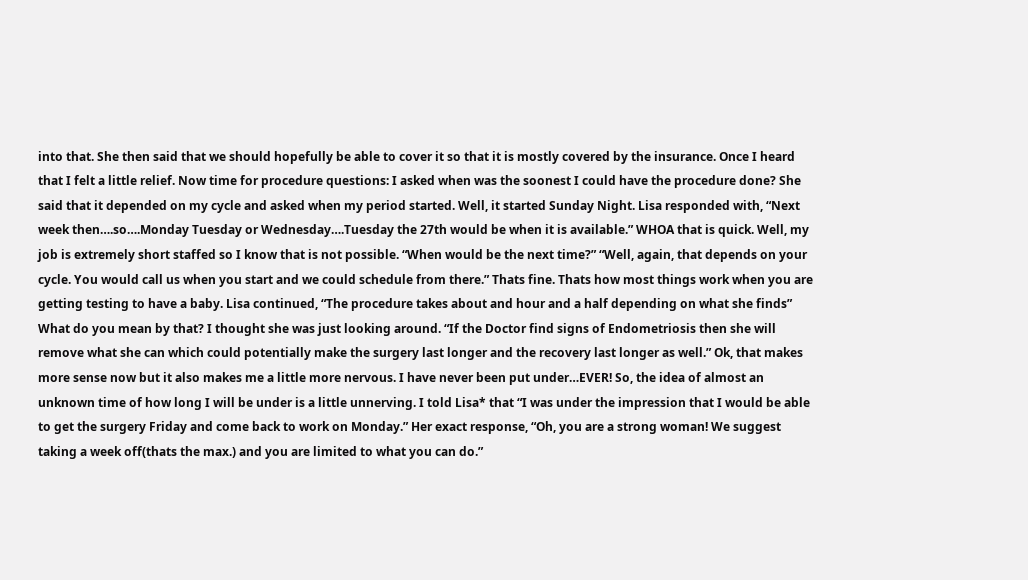into that. She then said that we should hopefully be able to cover it so that it is mostly covered by the insurance. Once I heard that I felt a little relief. Now time for procedure questions: I asked when was the soonest I could have the procedure done? She said that it depended on my cycle and asked when my period started. Well, it started Sunday Night. Lisa responded with, “Next week then….so….Monday Tuesday or Wednesday….Tuesday the 27th would be when it is available.” WHOA that is quick. Well, my job is extremely short staffed so I know that is not possible. “When would be the next time?” “Well, again, that depends on your cycle. You would call us when you start and we could schedule from there.” Thats fine. Thats how most things work when you are getting testing to have a baby. Lisa continued, “The procedure takes about and hour and a half depending on what she finds” What do you mean by that? I thought she was just looking around. “If the Doctor find signs of Endometriosis then she will remove what she can which could potentially make the surgery last longer and the recovery last longer as well.” Ok, that makes more sense now but it also makes me a little more nervous. I have never been put under…EVER! So, the idea of almost an unknown time of how long I will be under is a little unnerving. I told Lisa* that “I was under the impression that I would be able to get the surgery Friday and come back to work on Monday.” Her exact response, “Oh, you are a strong woman! We suggest taking a week off(thats the max.) and you are limited to what you can do.”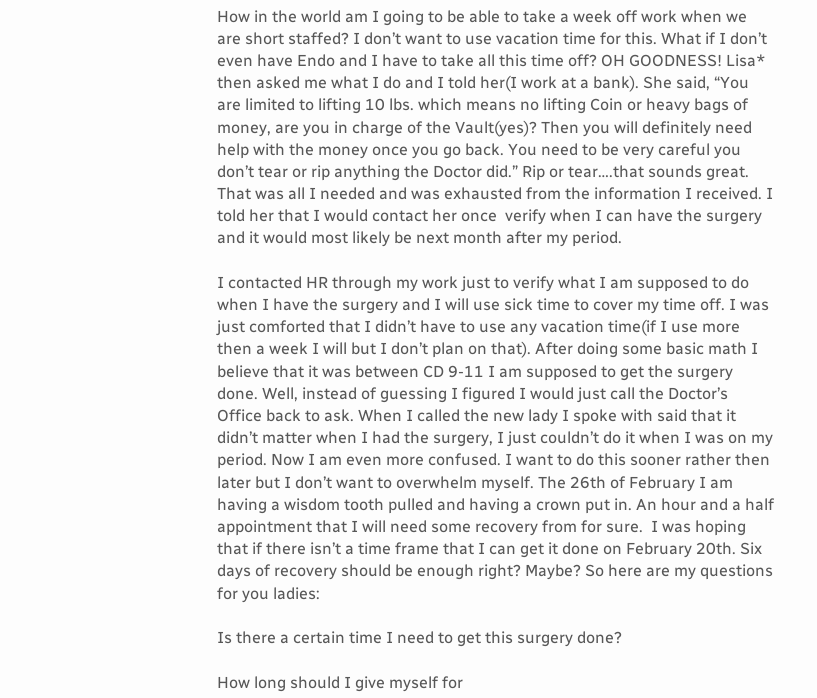How in the world am I going to be able to take a week off work when we are short staffed? I don’t want to use vacation time for this. What if I don’t even have Endo and I have to take all this time off? OH GOODNESS! Lisa* then asked me what I do and I told her(I work at a bank). She said, “You are limited to lifting 10 lbs. which means no lifting Coin or heavy bags of money, are you in charge of the Vault(yes)? Then you will definitely need help with the money once you go back. You need to be very careful you don’t tear or rip anything the Doctor did.” Rip or tear….that sounds great. That was all I needed and was exhausted from the information I received. I told her that I would contact her once  verify when I can have the surgery and it would most likely be next month after my period.

I contacted HR through my work just to verify what I am supposed to do when I have the surgery and I will use sick time to cover my time off. I was just comforted that I didn’t have to use any vacation time(if I use more then a week I will but I don’t plan on that). After doing some basic math I believe that it was between CD 9-11 I am supposed to get the surgery done. Well, instead of guessing I figured I would just call the Doctor’s Office back to ask. When I called the new lady I spoke with said that it didn’t matter when I had the surgery, I just couldn’t do it when I was on my period. Now I am even more confused. I want to do this sooner rather then later but I don’t want to overwhelm myself. The 26th of February I am having a wisdom tooth pulled and having a crown put in. An hour and a half appointment that I will need some recovery from for sure.  I was hoping that if there isn’t a time frame that I can get it done on February 20th. Six days of recovery should be enough right? Maybe? So here are my questions for you ladies:

Is there a certain time I need to get this surgery done?

How long should I give myself for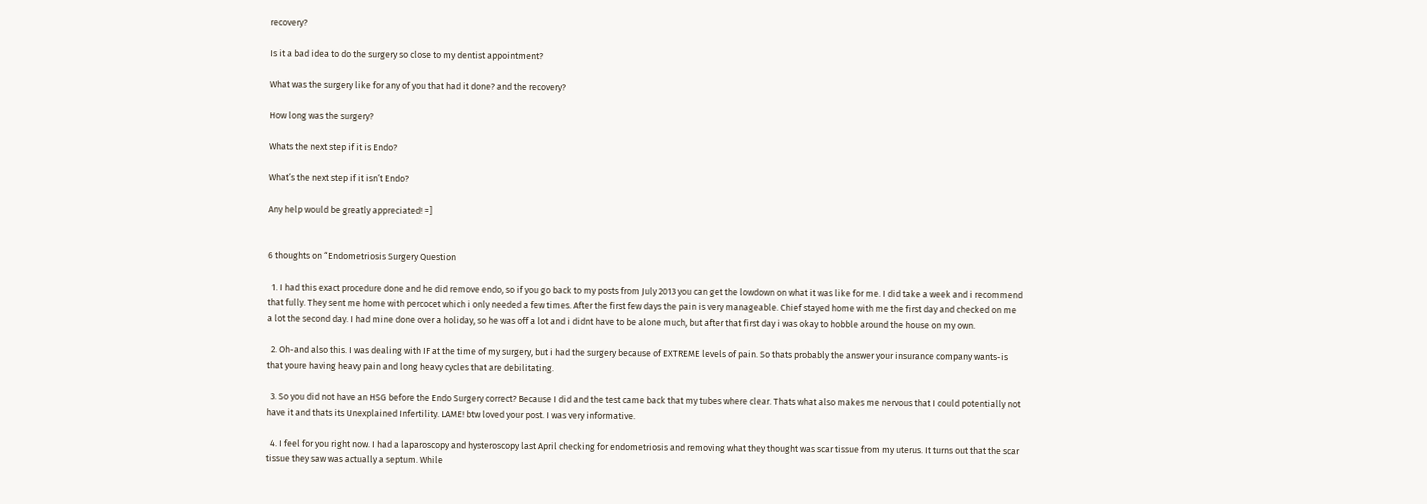recovery?

Is it a bad idea to do the surgery so close to my dentist appointment?

What was the surgery like for any of you that had it done? and the recovery?

How long was the surgery?

Whats the next step if it is Endo?

What’s the next step if it isn’t Endo?

Any help would be greatly appreciated! =]


6 thoughts on “Endometriosis Surgery Question

  1. I had this exact procedure done and he did remove endo, so if you go back to my posts from July 2013 you can get the lowdown on what it was like for me. I did take a week and i recommend that fully. They sent me home with percocet which i only needed a few times. After the first few days the pain is very manageable. Chief stayed home with me the first day and checked on me a lot the second day. I had mine done over a holiday, so he was off a lot and i didnt have to be alone much, but after that first day i was okay to hobble around the house on my own.

  2. Oh-and also this. I was dealing with IF at the time of my surgery, but i had the surgery because of EXTREME levels of pain. So thats probably the answer your insurance company wants-is that youre having heavy pain and long heavy cycles that are debilitating.

  3. So you did not have an HSG before the Endo Surgery correct? Because I did and the test came back that my tubes where clear. Thats what also makes me nervous that I could potentially not have it and thats its Unexplained Infertility. LAME! btw loved your post. I was very informative.

  4. I feel for you right now. I had a laparoscopy and hysteroscopy last April checking for endometriosis and removing what they thought was scar tissue from my uterus. It turns out that the scar tissue they saw was actually a septum. While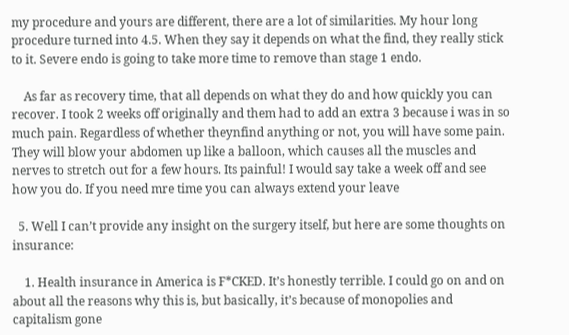my procedure and yours are different, there are a lot of similarities. My hour long procedure turned into 4.5. When they say it depends on what the find, they really stick to it. Severe endo is going to take more time to remove than stage 1 endo.

    As far as recovery time, that all depends on what they do and how quickly you can recover. I took 2 weeks off originally and them had to add an extra 3 because i was in so much pain. Regardless of whether theynfind anything or not, you will have some pain. They will blow your abdomen up like a balloon, which causes all the muscles and nerves to stretch out for a few hours. Its painful! I would say take a week off and see how you do. If you need mre time you can always extend your leave

  5. Well I can’t provide any insight on the surgery itself, but here are some thoughts on insurance:

    1. Health insurance in America is F*CKED. It’s honestly terrible. I could go on and on about all the reasons why this is, but basically, it’s because of monopolies and capitalism gone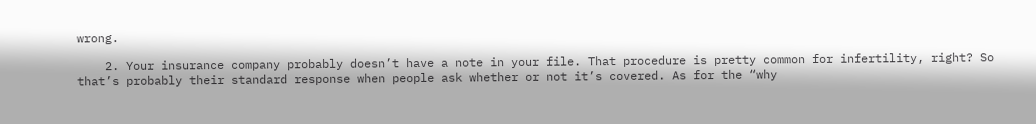wrong.

    2. Your insurance company probably doesn’t have a note in your file. That procedure is pretty common for infertility, right? So that’s probably their standard response when people ask whether or not it’s covered. As for the “why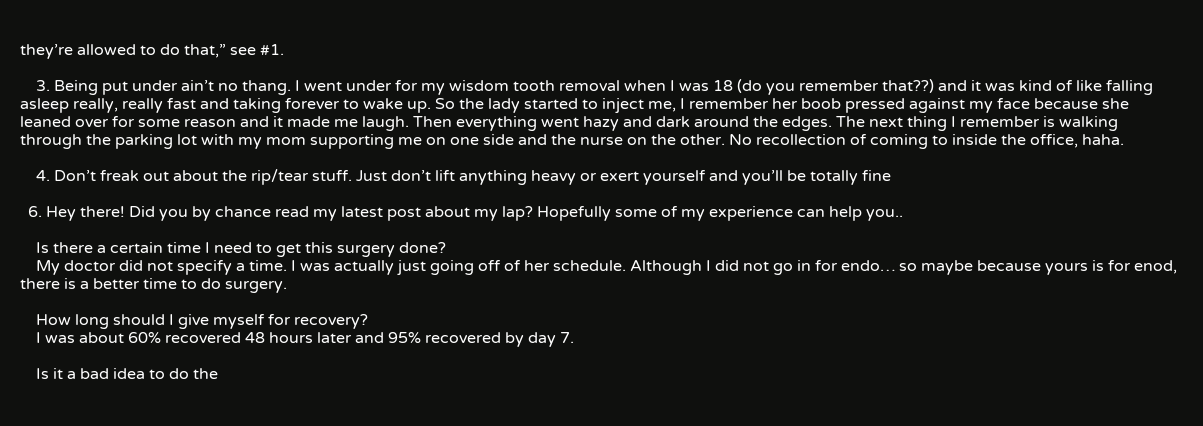they’re allowed to do that,” see #1.

    3. Being put under ain’t no thang. I went under for my wisdom tooth removal when I was 18 (do you remember that??) and it was kind of like falling asleep really, really fast and taking forever to wake up. So the lady started to inject me, I remember her boob pressed against my face because she leaned over for some reason and it made me laugh. Then everything went hazy and dark around the edges. The next thing I remember is walking through the parking lot with my mom supporting me on one side and the nurse on the other. No recollection of coming to inside the office, haha.

    4. Don’t freak out about the rip/tear stuff. Just don’t lift anything heavy or exert yourself and you’ll be totally fine

  6. Hey there! Did you by chance read my latest post about my lap? Hopefully some of my experience can help you..

    Is there a certain time I need to get this surgery done?
    My doctor did not specify a time. I was actually just going off of her schedule. Although I did not go in for endo… so maybe because yours is for enod, there is a better time to do surgery.

    How long should I give myself for recovery?
    I was about 60% recovered 48 hours later and 95% recovered by day 7.

    Is it a bad idea to do the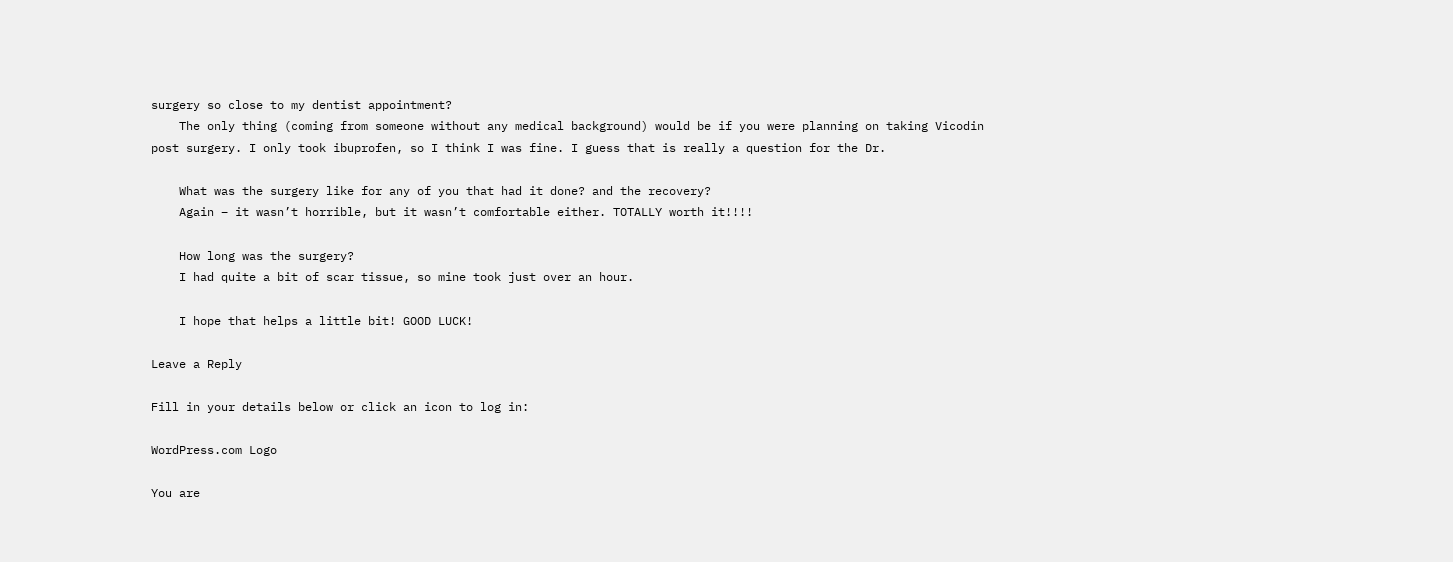surgery so close to my dentist appointment?
    The only thing (coming from someone without any medical background) would be if you were planning on taking Vicodin post surgery. I only took ibuprofen, so I think I was fine. I guess that is really a question for the Dr.

    What was the surgery like for any of you that had it done? and the recovery?
    Again – it wasn’t horrible, but it wasn’t comfortable either. TOTALLY worth it!!!!

    How long was the surgery?
    I had quite a bit of scar tissue, so mine took just over an hour.

    I hope that helps a little bit! GOOD LUCK!

Leave a Reply

Fill in your details below or click an icon to log in:

WordPress.com Logo

You are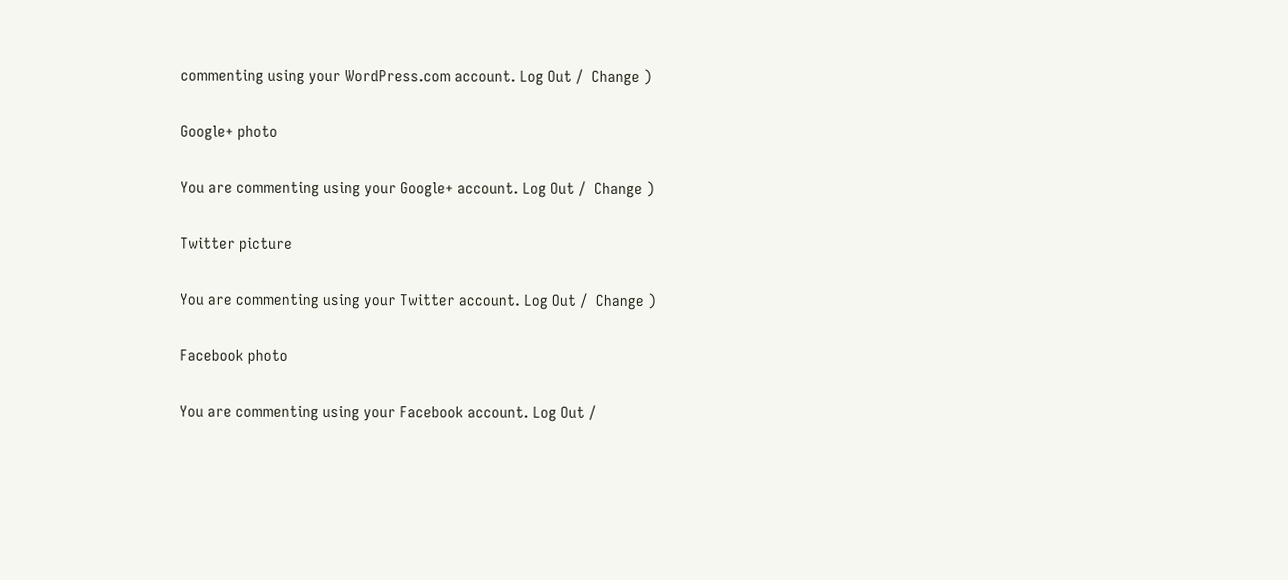commenting using your WordPress.com account. Log Out /  Change )

Google+ photo

You are commenting using your Google+ account. Log Out /  Change )

Twitter picture

You are commenting using your Twitter account. Log Out /  Change )

Facebook photo

You are commenting using your Facebook account. Log Out /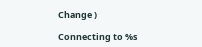Change )

Connecting to %s